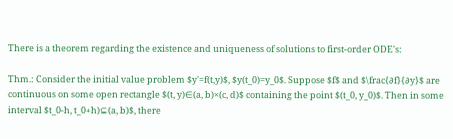There is a theorem regarding the existence and uniqueness of solutions to first-order ODE's:

Thm.: Consider the initial value problem $y'=f(t,y)$, $y(t_0)=y_0$. Suppose $f$ and $\frac{∂f}{∂y}$ are continuous on some open rectangle $(t, y)∈(a, b)×(c, d)$ containing the point $(t_0, y_0)$. Then in some interval $t_0-h, t_0+h)⊆(a, b)$, there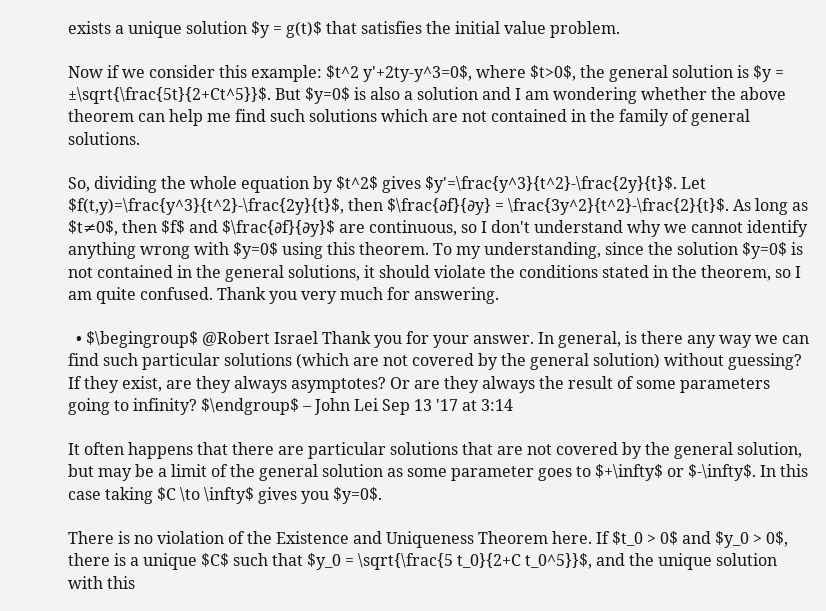exists a unique solution $y = g(t)$ that satisfies the initial value problem.

Now if we consider this example: $t^2 y'+2ty-y^3=0$, where $t>0$, the general solution is $y = ±\sqrt{\frac{5t}{2+Ct^5}}$. But $y=0$ is also a solution and I am wondering whether the above theorem can help me find such solutions which are not contained in the family of general solutions.

So, dividing the whole equation by $t^2$ gives $y'=\frac{y^3}{t^2}-\frac{2y}{t}$. Let $f(t,y)=\frac{y^3}{t^2}-\frac{2y}{t}$, then $\frac{∂f}{∂y} = \frac{3y^2}{t^2}-\frac{2}{t}$. As long as $t≠0$, then $f$ and $\frac{∂f}{∂y}$ are continuous, so I don't understand why we cannot identify anything wrong with $y=0$ using this theorem. To my understanding, since the solution $y=0$ is not contained in the general solutions, it should violate the conditions stated in the theorem, so I am quite confused. Thank you very much for answering.

  • $\begingroup$ @Robert Israel Thank you for your answer. In general, is there any way we can find such particular solutions (which are not covered by the general solution) without guessing? If they exist, are they always asymptotes? Or are they always the result of some parameters going to infinity? $\endgroup$ – John Lei Sep 13 '17 at 3:14

It often happens that there are particular solutions that are not covered by the general solution, but may be a limit of the general solution as some parameter goes to $+\infty$ or $-\infty$. In this case taking $C \to \infty$ gives you $y=0$.

There is no violation of the Existence and Uniqueness Theorem here. If $t_0 > 0$ and $y_0 > 0$, there is a unique $C$ such that $y_0 = \sqrt{\frac{5 t_0}{2+C t_0^5}}$, and the unique solution with this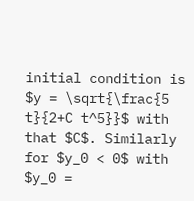initial condition is $y = \sqrt{\frac{5 t}{2+C t^5}}$ with that $C$. Similarly for $y_0 < 0$ with $y_0 =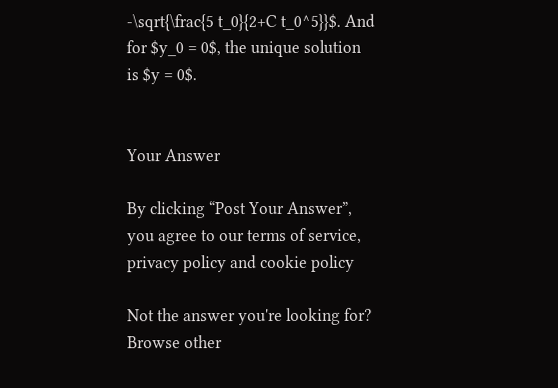-\sqrt{\frac{5 t_0}{2+C t_0^5}}$. And for $y_0 = 0$, the unique solution is $y = 0$.


Your Answer

By clicking “Post Your Answer”, you agree to our terms of service, privacy policy and cookie policy

Not the answer you're looking for? Browse other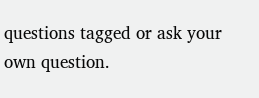questions tagged or ask your own question.